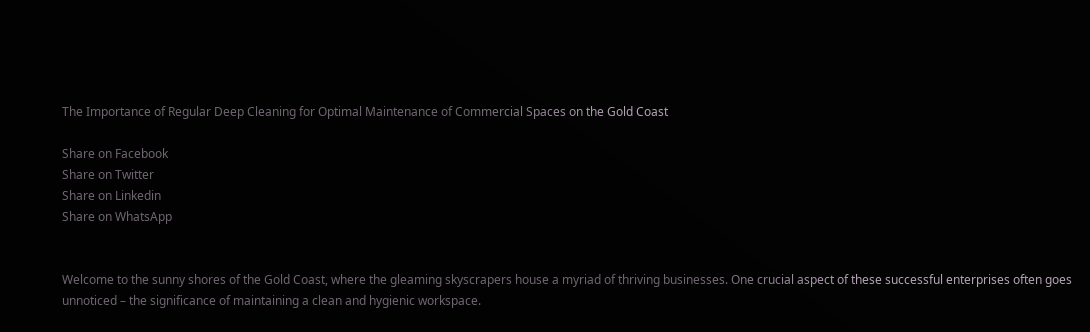The Importance of Regular Deep Cleaning for Optimal Maintenance of Commercial Spaces on the Gold Coast

Share on Facebook
Share on Twitter
Share on Linkedin
Share on WhatsApp


Welcome to the sunny shores of the Gold Coast, where the gleaming skyscrapers house a myriad of thriving businesses. One crucial aspect of these successful enterprises often goes unnoticed – the significance of maintaining a clean and hygienic workspace.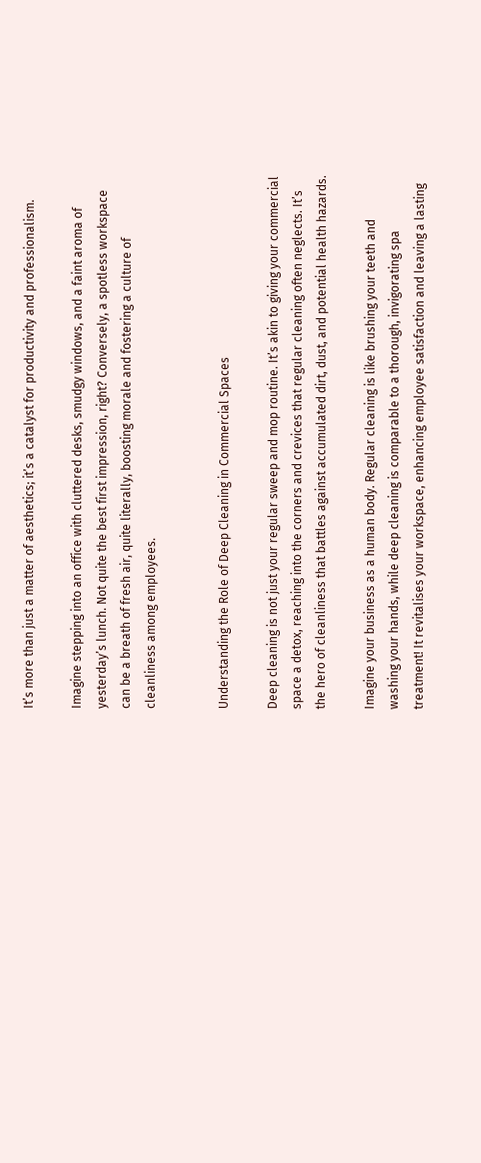It’s more than just a matter of aesthetics; it’s a catalyst for productivity and professionalism.

Imagine stepping into an office with cluttered desks, smudgy windows, and a faint aroma of yesterday’s lunch. Not quite the best first impression, right? Conversely, a spotless workspace can be a breath of fresh air, quite literally, boosting morale and fostering a culture of cleanliness among employees.


Understanding the Role of Deep Cleaning in Commercial Spaces

Deep cleaning is not just your regular sweep and mop routine. It’s akin to giving your commercial space a detox, reaching into the corners and crevices that regular cleaning often neglects. It’s the hero of cleanliness that battles against accumulated dirt, dust, and potential health hazards.

Imagine your business as a human body. Regular cleaning is like brushing your teeth and washing your hands, while deep cleaning is comparable to a thorough, invigorating spa treatment! It revitalises your workspace, enhancing employee satisfaction and leaving a lasting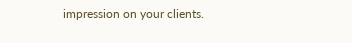impression on your clients.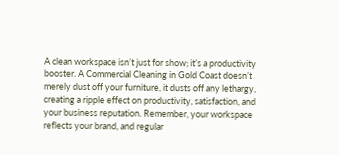A clean workspace isn’t just for show; it’s a productivity booster. A Commercial Cleaning in Gold Coast doesn’t merely dust off your furniture, it dusts off any lethargy, creating a ripple effect on productivity, satisfaction, and your business reputation. Remember, your workspace reflects your brand, and regular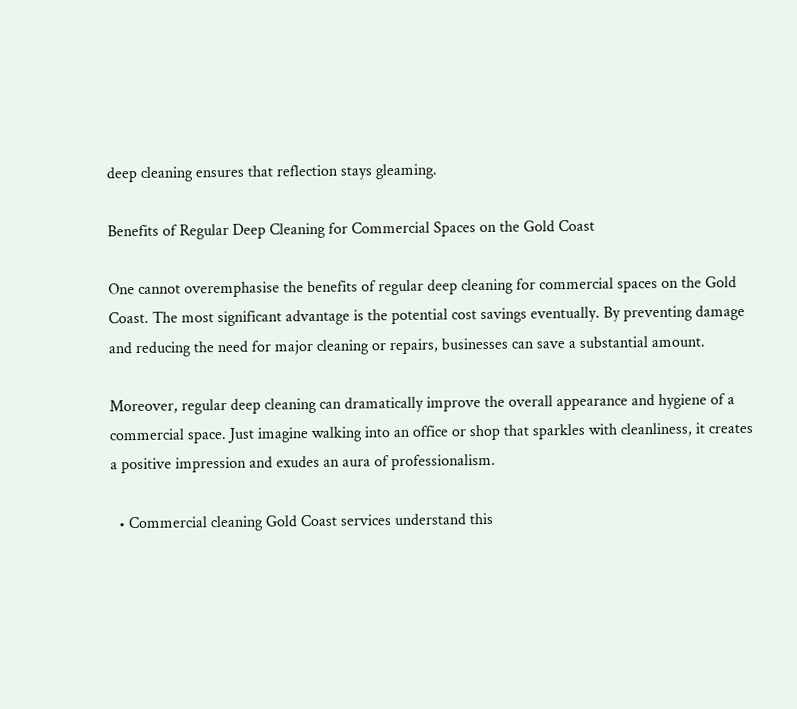deep cleaning ensures that reflection stays gleaming.

Benefits of Regular Deep Cleaning for Commercial Spaces on the Gold Coast

One cannot overemphasise the benefits of regular deep cleaning for commercial spaces on the Gold Coast. The most significant advantage is the potential cost savings eventually. By preventing damage and reducing the need for major cleaning or repairs, businesses can save a substantial amount.

Moreover, regular deep cleaning can dramatically improve the overall appearance and hygiene of a commercial space. Just imagine walking into an office or shop that sparkles with cleanliness, it creates a positive impression and exudes an aura of professionalism.

  • Commercial cleaning Gold Coast services understand this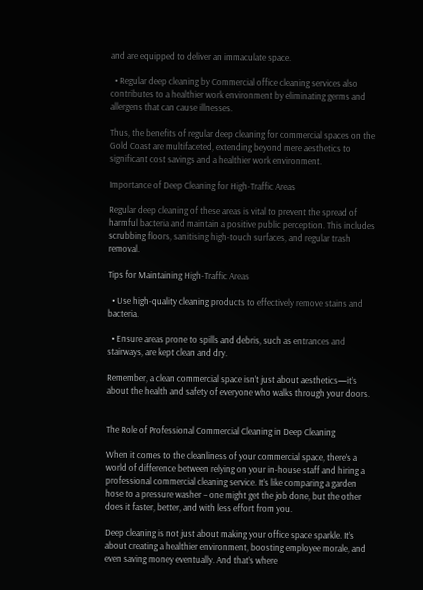and are equipped to deliver an immaculate space.

  • Regular deep cleaning by Commercial office cleaning services also contributes to a healthier work environment by eliminating germs and allergens that can cause illnesses.

Thus, the benefits of regular deep cleaning for commercial spaces on the Gold Coast are multifaceted, extending beyond mere aesthetics to significant cost savings and a healthier work environment.

Importance of Deep Cleaning for High-Traffic Areas

Regular deep cleaning of these areas is vital to prevent the spread of harmful bacteria and maintain a positive public perception. This includes scrubbing floors, sanitising high-touch surfaces, and regular trash removal.

Tips for Maintaining High-Traffic Areas

  • Use high-quality cleaning products to effectively remove stains and bacteria.

  • Ensure areas prone to spills and debris, such as entrances and stairways, are kept clean and dry.

Remember, a clean commercial space isn’t just about aesthetics—it’s about the health and safety of everyone who walks through your doors.


The Role of Professional Commercial Cleaning in Deep Cleaning

When it comes to the cleanliness of your commercial space, there’s a world of difference between relying on your in-house staff and hiring a professional commercial cleaning service. It’s like comparing a garden hose to a pressure washer – one might get the job done, but the other does it faster, better, and with less effort from you.

Deep cleaning is not just about making your office space sparkle. It’s about creating a healthier environment, boosting employee morale, and even saving money eventually. And that’s where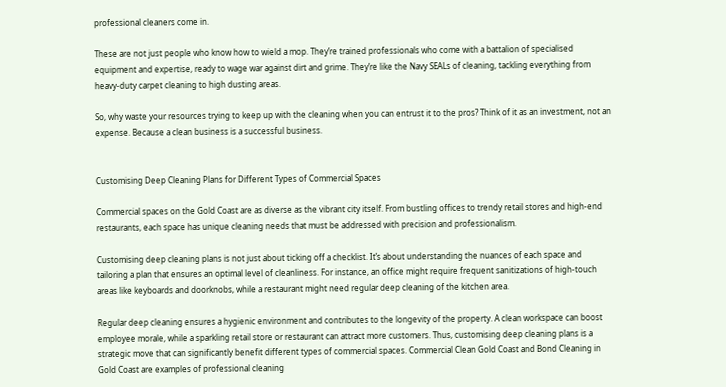professional cleaners come in.

These are not just people who know how to wield a mop. They’re trained professionals who come with a battalion of specialised equipment and expertise, ready to wage war against dirt and grime. They’re like the Navy SEALs of cleaning, tackling everything from heavy-duty carpet cleaning to high dusting areas.

So, why waste your resources trying to keep up with the cleaning when you can entrust it to the pros? Think of it as an investment, not an expense. Because a clean business is a successful business.


Customising Deep Cleaning Plans for Different Types of Commercial Spaces

Commercial spaces on the Gold Coast are as diverse as the vibrant city itself. From bustling offices to trendy retail stores and high-end restaurants, each space has unique cleaning needs that must be addressed with precision and professionalism.

Customising deep cleaning plans is not just about ticking off a checklist. It’s about understanding the nuances of each space and tailoring a plan that ensures an optimal level of cleanliness. For instance, an office might require frequent sanitizations of high-touch areas like keyboards and doorknobs, while a restaurant might need regular deep cleaning of the kitchen area.

Regular deep cleaning ensures a hygienic environment and contributes to the longevity of the property. A clean workspace can boost employee morale, while a sparkling retail store or restaurant can attract more customers. Thus, customising deep cleaning plans is a strategic move that can significantly benefit different types of commercial spaces. Commercial Clean Gold Coast and Bond Cleaning in Gold Coast are examples of professional cleaning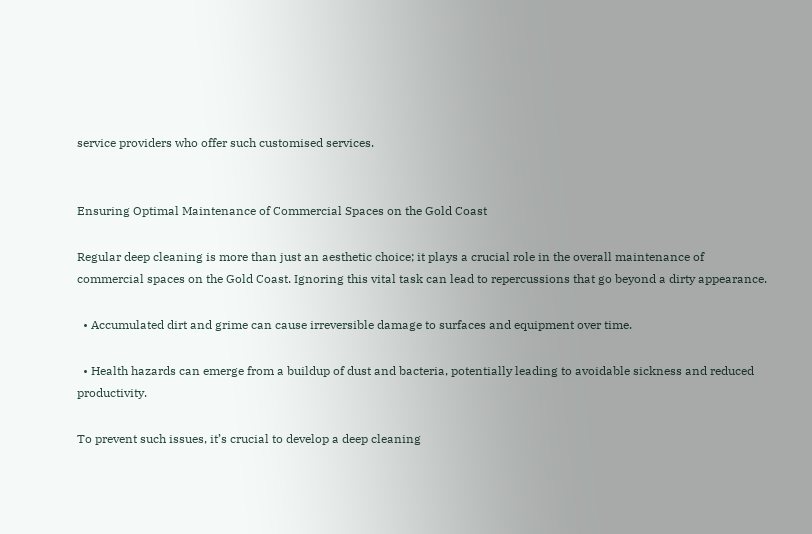service providers who offer such customised services.


Ensuring Optimal Maintenance of Commercial Spaces on the Gold Coast

Regular deep cleaning is more than just an aesthetic choice; it plays a crucial role in the overall maintenance of commercial spaces on the Gold Coast. Ignoring this vital task can lead to repercussions that go beyond a dirty appearance.

  • Accumulated dirt and grime can cause irreversible damage to surfaces and equipment over time.

  • Health hazards can emerge from a buildup of dust and bacteria, potentially leading to avoidable sickness and reduced productivity.

To prevent such issues, it’s crucial to develop a deep cleaning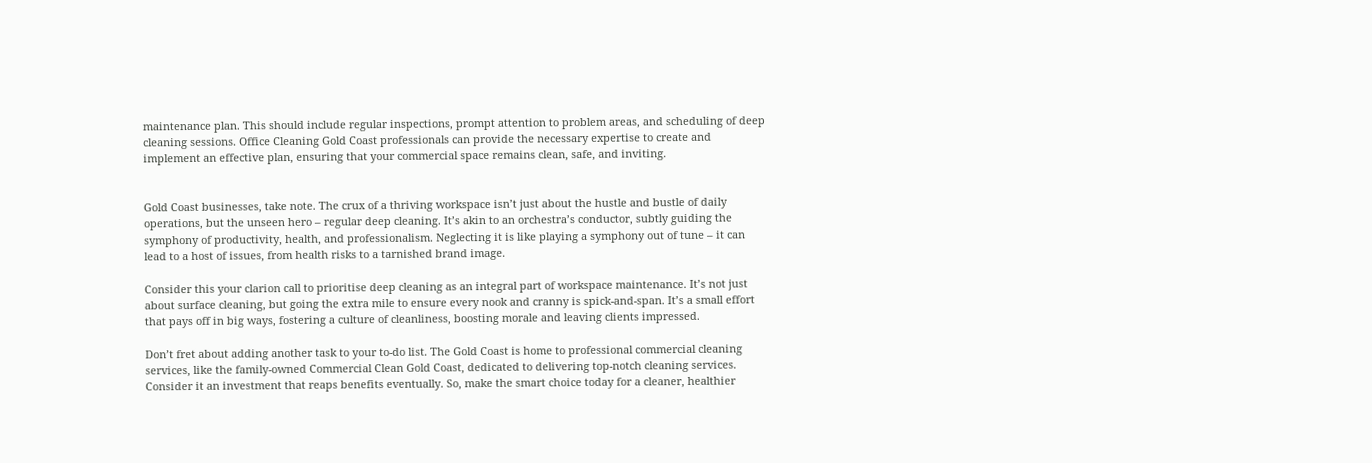maintenance plan. This should include regular inspections, prompt attention to problem areas, and scheduling of deep cleaning sessions. Office Cleaning Gold Coast professionals can provide the necessary expertise to create and implement an effective plan, ensuring that your commercial space remains clean, safe, and inviting.


Gold Coast businesses, take note. The crux of a thriving workspace isn’t just about the hustle and bustle of daily operations, but the unseen hero – regular deep cleaning. It’s akin to an orchestra’s conductor, subtly guiding the symphony of productivity, health, and professionalism. Neglecting it is like playing a symphony out of tune – it can lead to a host of issues, from health risks to a tarnished brand image.

Consider this your clarion call to prioritise deep cleaning as an integral part of workspace maintenance. It’s not just about surface cleaning, but going the extra mile to ensure every nook and cranny is spick-and-span. It’s a small effort that pays off in big ways, fostering a culture of cleanliness, boosting morale and leaving clients impressed.

Don’t fret about adding another task to your to-do list. The Gold Coast is home to professional commercial cleaning services, like the family-owned Commercial Clean Gold Coast, dedicated to delivering top-notch cleaning services. Consider it an investment that reaps benefits eventually. So, make the smart choice today for a cleaner, healthier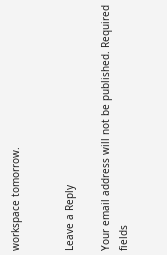workspace tomorrow.


Leave a Reply

Your email address will not be published. Required fields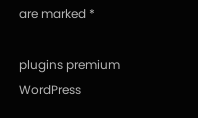are marked *

plugins premium WordPress